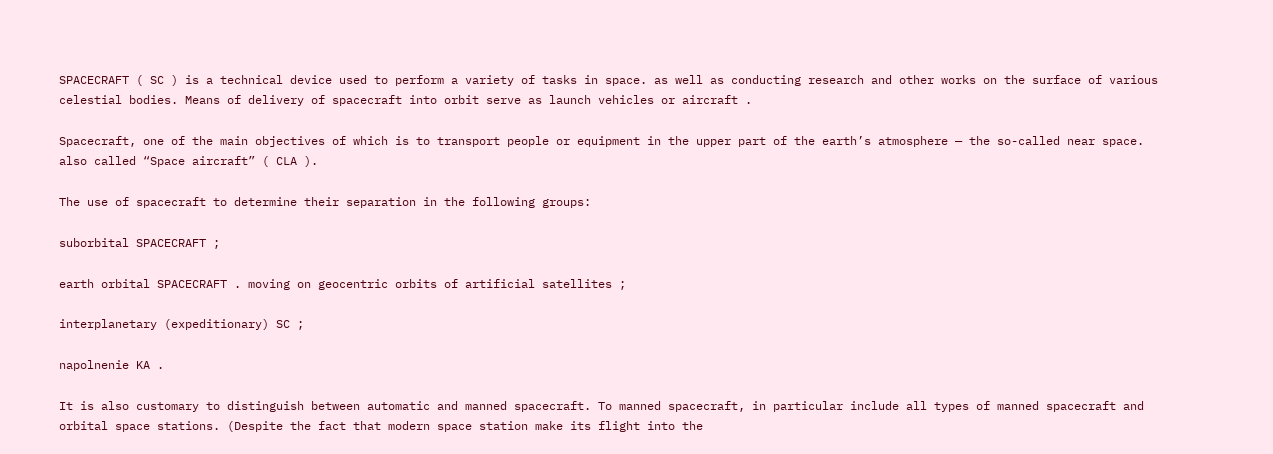SPACECRAFT ( SC ) is a technical device used to perform a variety of tasks in space. as well as conducting research and other works on the surface of various celestial bodies. Means of delivery of spacecraft into orbit serve as launch vehicles or aircraft .

Spacecraft, one of the main objectives of which is to transport people or equipment in the upper part of the earth’s atmosphere — the so-called near space. also called “Space aircraft” ( CLA ).

The use of spacecraft to determine their separation in the following groups:

suborbital SPACECRAFT ;

earth orbital SPACECRAFT . moving on geocentric orbits of artificial satellites ;

interplanetary (expeditionary) SC ;

napolnenie KA .

It is also customary to distinguish between automatic and manned spacecraft. To manned spacecraft, in particular include all types of manned spacecraft and orbital space stations. (Despite the fact that modern space station make its flight into the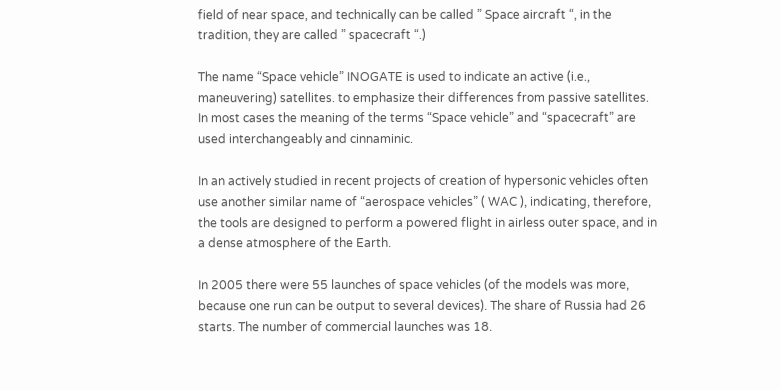field of near space, and technically can be called ” Space aircraft “, in the tradition, they are called ” spacecraft “.)

The name “Space vehicle” INOGATE is used to indicate an active (i.e., maneuvering) satellites. to emphasize their differences from passive satellites. In most cases the meaning of the terms “Space vehicle” and “spacecraft” are used interchangeably and cinnaminic.

In an actively studied in recent projects of creation of hypersonic vehicles often use another similar name of “aerospace vehicles” ( WAC ), indicating, therefore, the tools are designed to perform a powered flight in airless outer space, and in a dense atmosphere of the Earth.

In 2005 there were 55 launches of space vehicles (of the models was more, because one run can be output to several devices). The share of Russia had 26 starts. The number of commercial launches was 18.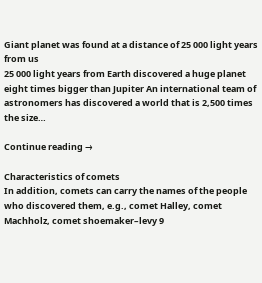Giant planet was found at a distance of 25 000 light years from us
25 000 light years from Earth discovered a huge planet eight times bigger than Jupiter An international team of astronomers has discovered a world that is 2,500 times the size…

Continue reading →

Characteristics of comets
In addition, comets can carry the names of the people who discovered them, e.g., comet Halley, comet Machholz, comet shoemaker–levy 9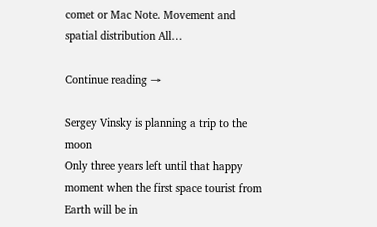comet or Mac Note. Movement and spatial distribution All…

Continue reading →

Sergey Vinsky is planning a trip to the moon
Only three years left until that happy moment when the first space tourist from Earth will be in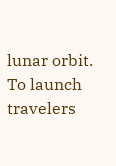lunar orbit. To launch travelers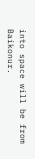into space will be from Baikonur.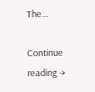The…

Continue reading →